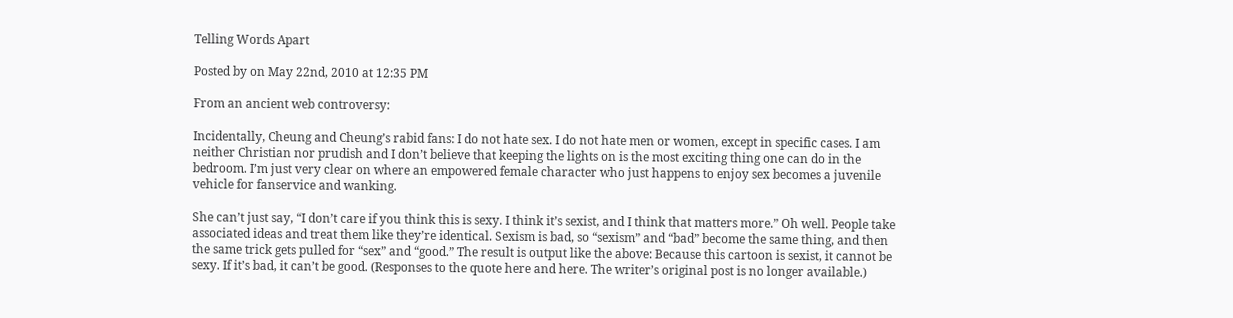Telling Words Apart

Posted by on May 22nd, 2010 at 12:35 PM

From an ancient web controversy:

Incidentally, Cheung and Cheung’s rabid fans: I do not hate sex. I do not hate men or women, except in specific cases. I am neither Christian nor prudish and I don’t believe that keeping the lights on is the most exciting thing one can do in the bedroom. I’m just very clear on where an empowered female character who just happens to enjoy sex becomes a juvenile vehicle for fanservice and wanking.

She can’t just say, “I don’t care if you think this is sexy. I think it’s sexist, and I think that matters more.” Oh well. People take associated ideas and treat them like they’re identical. Sexism is bad, so “sexism” and “bad” become the same thing, and then the same trick gets pulled for “sex” and “good.” The result is output like the above: Because this cartoon is sexist, it cannot be sexy. If it’s bad, it can’t be good. (Responses to the quote here and here. The writer’s original post is no longer available.)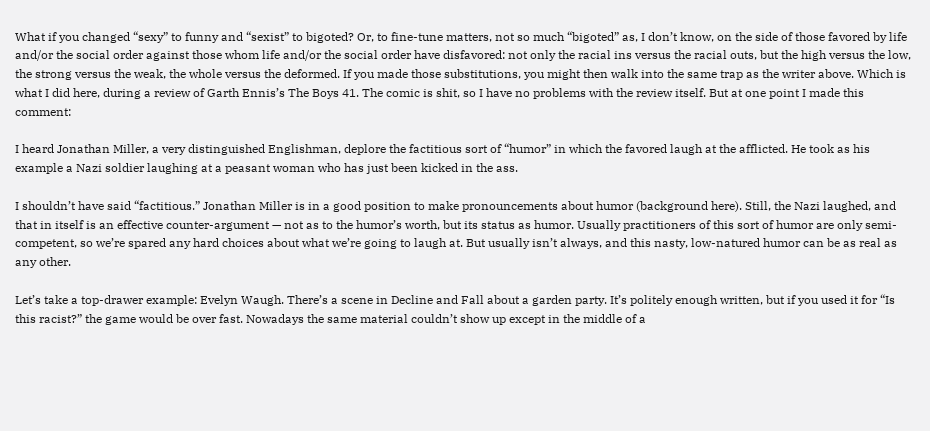What if you changed “sexy” to funny and “sexist” to bigoted? Or, to fine-tune matters, not so much “bigoted” as, I don’t know, on the side of those favored by life and/or the social order against those whom life and/or the social order have disfavored: not only the racial ins versus the racial outs, but the high versus the low, the strong versus the weak, the whole versus the deformed. If you made those substitutions, you might then walk into the same trap as the writer above. Which is what I did here, during a review of Garth Ennis’s The Boys 41. The comic is shit, so I have no problems with the review itself. But at one point I made this comment:

I heard Jonathan Miller, a very distinguished Englishman, deplore the factitious sort of “humor” in which the favored laugh at the afflicted. He took as his example a Nazi soldier laughing at a peasant woman who has just been kicked in the ass.

I shouldn’t have said “factitious.” Jonathan Miller is in a good position to make pronouncements about humor (background here). Still, the Nazi laughed, and that in itself is an effective counter-argument — not as to the humor’s worth, but its status as humor. Usually practitioners of this sort of humor are only semi-competent, so we’re spared any hard choices about what we’re going to laugh at. But usually isn’t always, and this nasty, low-natured humor can be as real as any other.

Let’s take a top-drawer example: Evelyn Waugh. There’s a scene in Decline and Fall about a garden party. It’s politely enough written, but if you used it for “Is this racist?” the game would be over fast. Nowadays the same material couldn’t show up except in the middle of a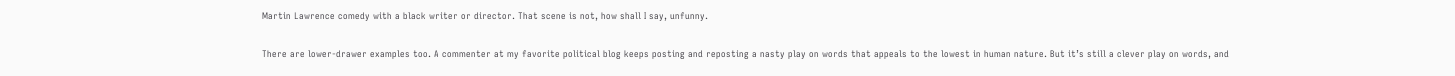Martin Lawrence comedy with a black writer or director. That scene is not, how shall I say, unfunny.

There are lower-drawer examples too. A commenter at my favorite political blog keeps posting and reposting a nasty play on words that appeals to the lowest in human nature. But it’s still a clever play on words, and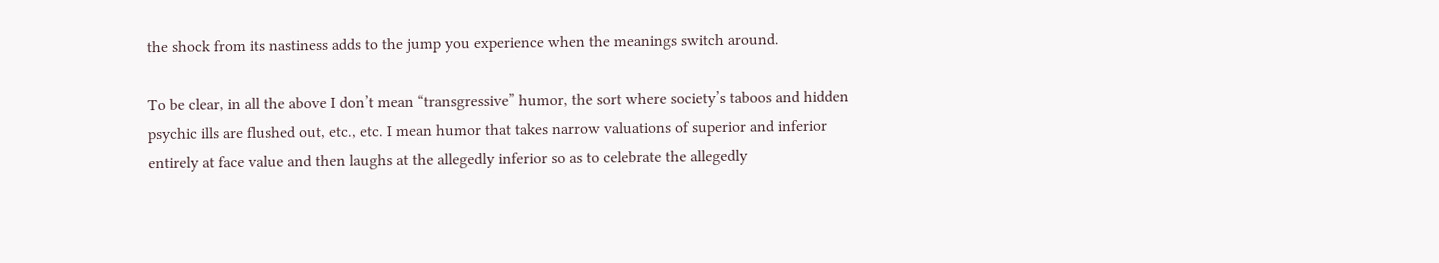the shock from its nastiness adds to the jump you experience when the meanings switch around.

To be clear, in all the above I don’t mean “transgressive” humor, the sort where society’s taboos and hidden psychic ills are flushed out, etc., etc. I mean humor that takes narrow valuations of superior and inferior entirely at face value and then laughs at the allegedly inferior so as to celebrate the allegedly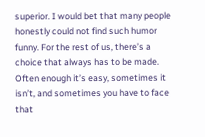superior. I would bet that many people honestly could not find such humor funny. For the rest of us, there’s a choice that always has to be made. Often enough it’s easy, sometimes it isn’t, and sometimes you have to face that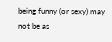being funny (or sexy) may not be as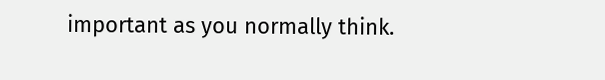important as you normally think.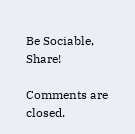Be Sociable, Share!

Comments are closed.